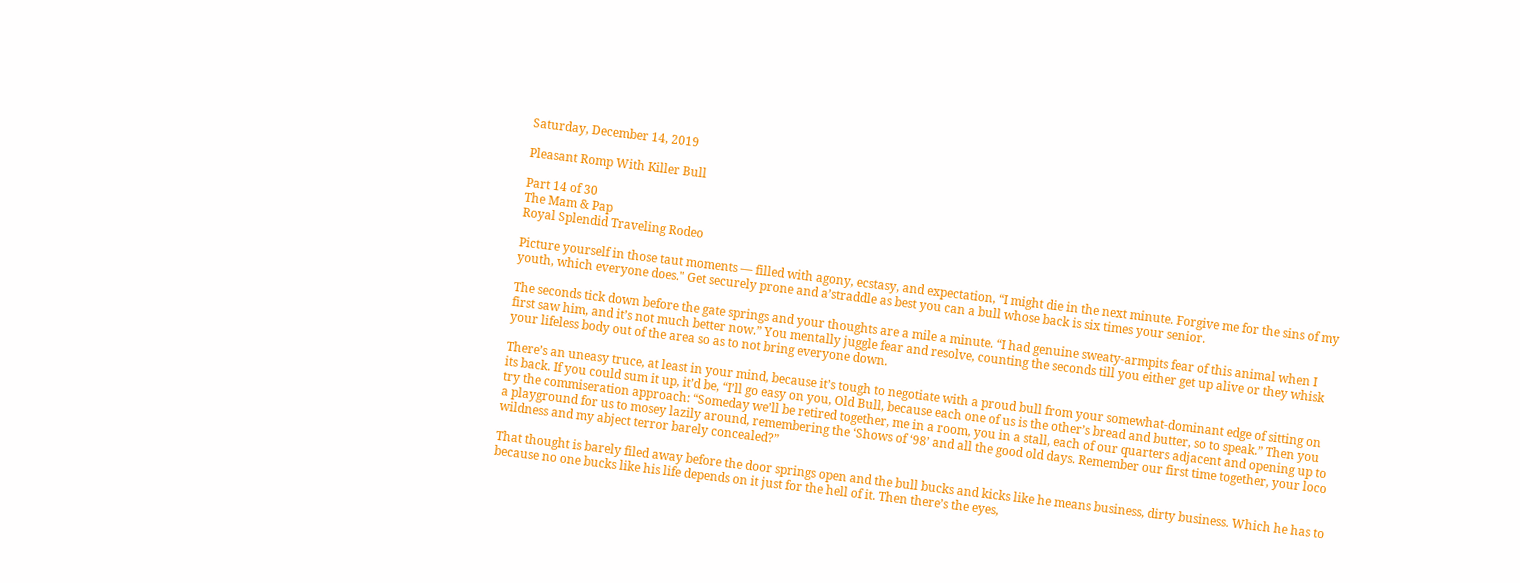Saturday, December 14, 2019

Pleasant Romp With Killer Bull

Part 14 of 30
The Mam & Pap
Royal Splendid Traveling Rodeo

Picture yourself in those taut moments — filled with agony, ecstasy, and expectation, “I might die in the next minute. Forgive me for the sins of my youth, which everyone does." Get securely prone and a’straddle as best you can a bull whose back is six times your senior.

The seconds tick down before the gate springs and your thoughts are a mile a minute. “I had genuine sweaty-armpits fear of this animal when I first saw him, and it’s not much better now.” You mentally juggle fear and resolve, counting the seconds till you either get up alive or they whisk your lifeless body out of the area so as to not bring everyone down.

There’s an uneasy truce, at least in your mind, because it’s tough to negotiate with a proud bull from your somewhat-dominant edge of sitting on its back. If you could sum it up, it’d be, “I’ll go easy on you, Old Bull, because each one of us is the other’s bread and butter, so to speak.” Then you try the commiseration approach: “Someday we’ll be retired together, me in a room, you in a stall, each of our quarters adjacent and opening up to a playground for us to mosey lazily around, remembering the ‘Shows of ‘98’ and all the good old days. Remember our first time together, your loco wildness and my abject terror barely concealed?”

That thought is barely filed away before the door springs open and the bull bucks and kicks like he means business, dirty business. Which he has to because no one bucks like his life depends on it just for the hell of it. Then there’s the eyes,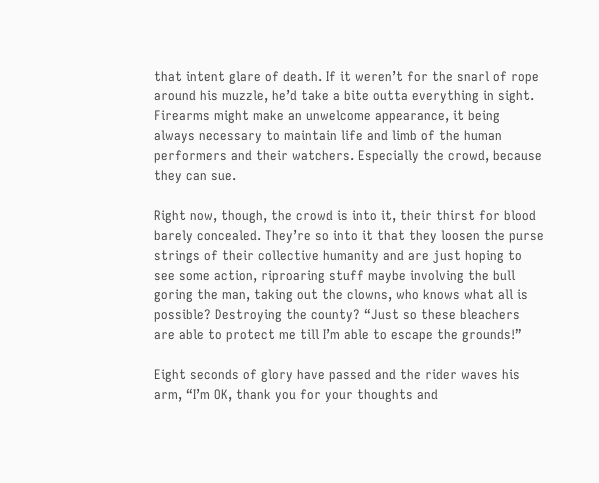that intent glare of death. If it weren’t for the snarl of rope around his muzzle, he’d take a bite outta everything in sight. Firearms might make an unwelcome appearance, it being always necessary to maintain life and limb of the human performers and their watchers. Especially the crowd, because they can sue.

Right now, though, the crowd is into it, their thirst for blood barely concealed. They’re so into it that they loosen the purse strings of their collective humanity and are just hoping to see some action, riproaring stuff maybe involving the bull goring the man, taking out the clowns, who knows what all is possible? Destroying the county? “Just so these bleachers are able to protect me till I’m able to escape the grounds!”

Eight seconds of glory have passed and the rider waves his arm, “I’m OK, thank you for your thoughts and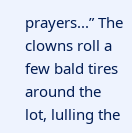prayers...” The clowns roll a few bald tires around the lot, lulling the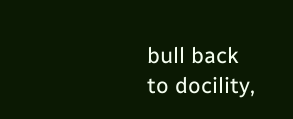bull back to docility,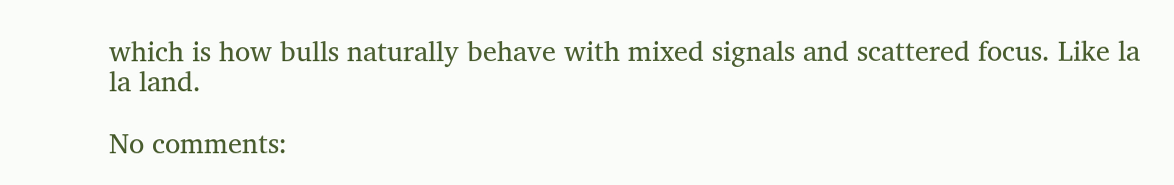which is how bulls naturally behave with mixed signals and scattered focus. Like la la land.

No comments: